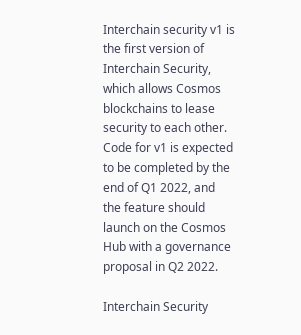Interchain security v1 is the first version of Interchain Security, which allows Cosmos blockchains to lease security to each other. Code for v1 is expected to be completed by the end of Q1 2022, and the feature should launch on the Cosmos Hub with a governance proposal in Q2 2022.

Interchain Security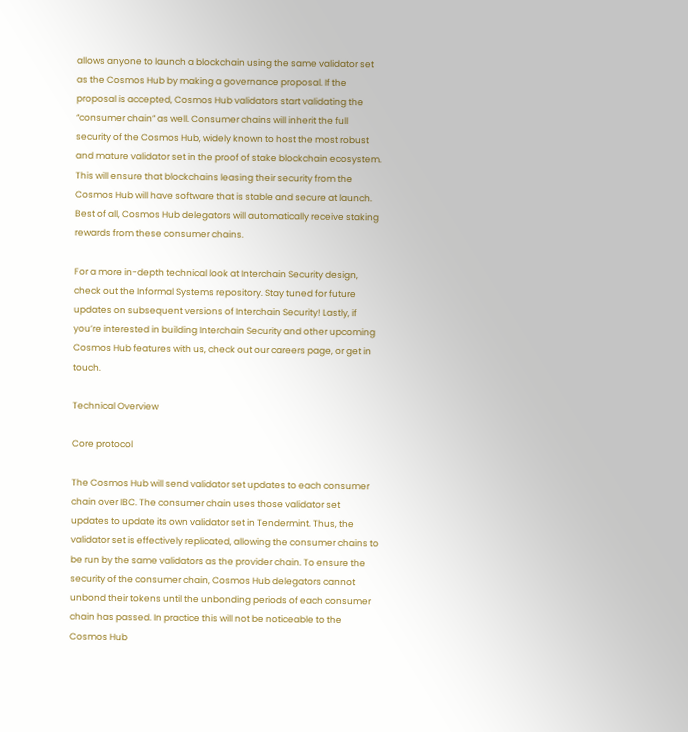allows anyone to launch a blockchain using the same validator set as the Cosmos Hub by making a governance proposal. If the proposal is accepted, Cosmos Hub validators start validating the “consumer chain” as well. Consumer chains will inherit the full security of the Cosmos Hub, widely known to host the most robust and mature validator set in the proof of stake blockchain ecosystem. This will ensure that blockchains leasing their security from the Cosmos Hub will have software that is stable and secure at launch. Best of all, Cosmos Hub delegators will automatically receive staking rewards from these consumer chains.

For a more in-depth technical look at Interchain Security design, check out the Informal Systems repository. Stay tuned for future updates on subsequent versions of Interchain Security! Lastly, if you’re interested in building Interchain Security and other upcoming Cosmos Hub features with us, check out our careers page, or get in touch.

Technical Overview

Core protocol

The Cosmos Hub will send validator set updates to each consumer chain over IBC. The consumer chain uses those validator set updates to update its own validator set in Tendermint. Thus, the validator set is effectively replicated, allowing the consumer chains to be run by the same validators as the provider chain. To ensure the security of the consumer chain, Cosmos Hub delegators cannot unbond their tokens until the unbonding periods of each consumer chain has passed. In practice this will not be noticeable to the Cosmos Hub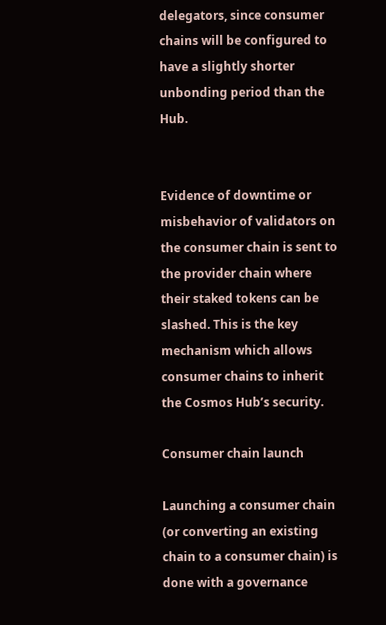delegators, since consumer chains will be configured to have a slightly shorter unbonding period than the Hub.


Evidence of downtime or misbehavior of validators on the consumer chain is sent to the provider chain where their staked tokens can be slashed. This is the key mechanism which allows consumer chains to inherit the Cosmos Hub’s security.

Consumer chain launch

Launching a consumer chain (or converting an existing chain to a consumer chain) is done with a governance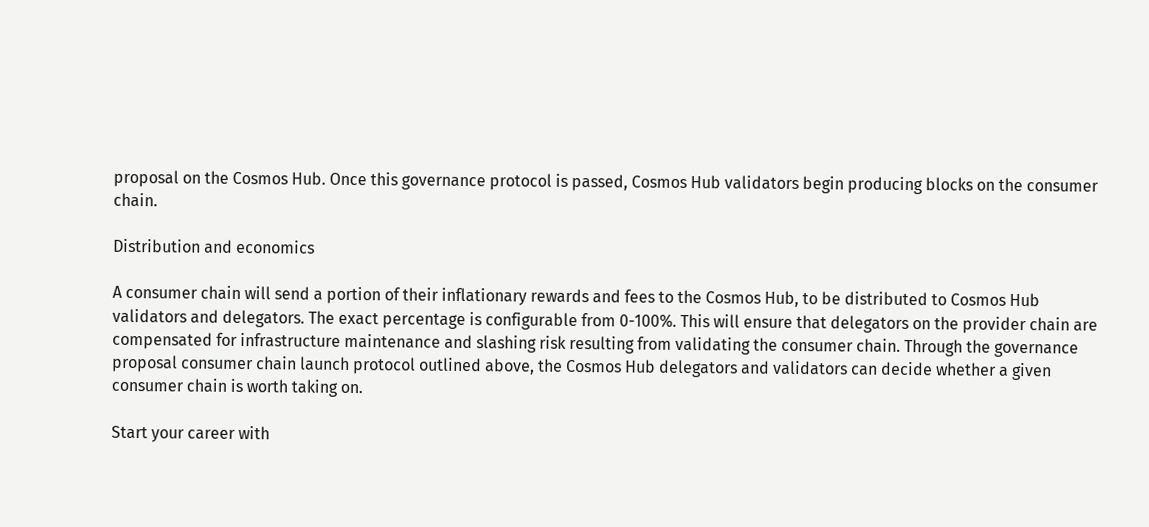proposal on the Cosmos Hub. Once this governance protocol is passed, Cosmos Hub validators begin producing blocks on the consumer chain.

Distribution and economics

A consumer chain will send a portion of their inflationary rewards and fees to the Cosmos Hub, to be distributed to Cosmos Hub validators and delegators. The exact percentage is configurable from 0-100%. This will ensure that delegators on the provider chain are compensated for infrastructure maintenance and slashing risk resulting from validating the consumer chain. Through the governance proposal consumer chain launch protocol outlined above, the Cosmos Hub delegators and validators can decide whether a given consumer chain is worth taking on.

Start your career with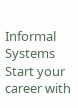Informal Systems
Start your career with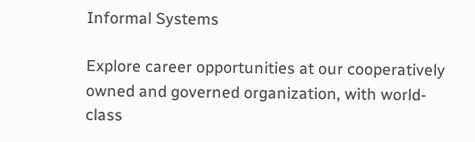Informal Systems

Explore career opportunities at our cooperatively owned and governed organization, with world-class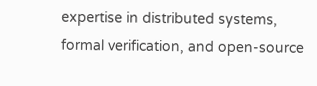expertise in distributed systems, formal verification, and open-source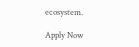ecosystem.

Apply Now